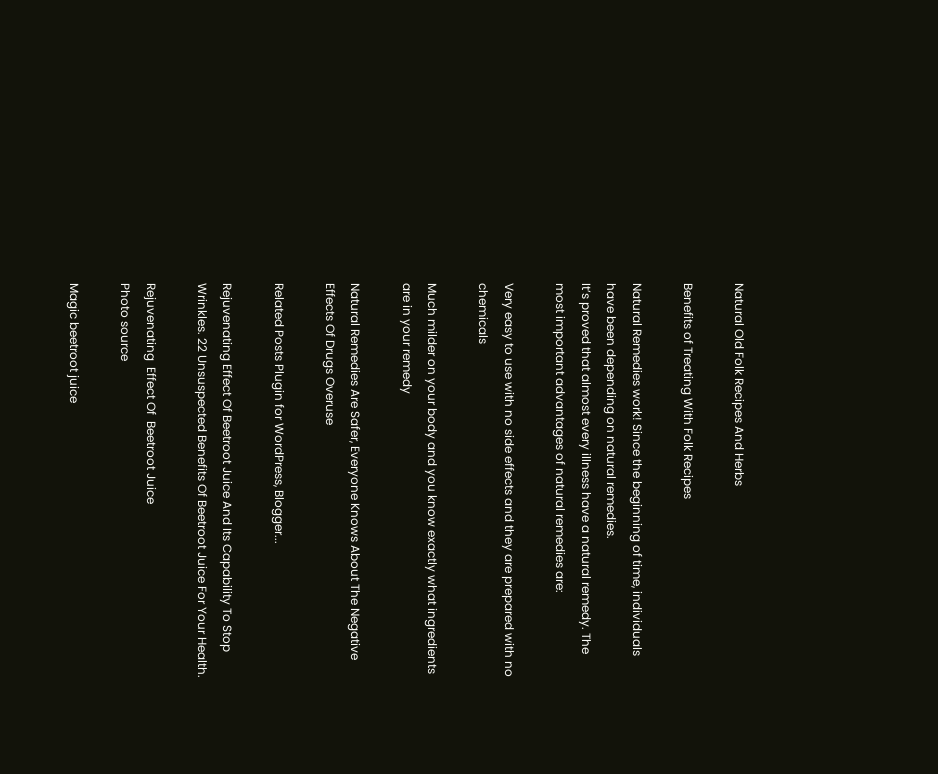Natural Old Folk Recipes And Herbs

Benefits of Treating With Folk Recipes

Natural Remedies work! Since the beginning of time, individuals have been depending on natural remedies.
It’s proved that almost every illness have a natural remedy. The most important advantages of natural remedies are:

Very easy to use with no side effects and they are prepared with no chemicals

Much milder on your body and you know exactly what ingredients are in your remedy

Natural Remedies Are Safer, Everyone Knows About The Negative Effects Of Drugs Overuse

Related Posts Plugin for WordPress, Blogger...

Rejuvenating Effect Of Beetroot Juice And Its Capability To Stop Wrinkles. 22 Unsuspected Benefits Of Beetroot Juice For Your Health.

Rejuvenating  Effect Of  Beetroot Juice
Photo source

Magic beetroot juice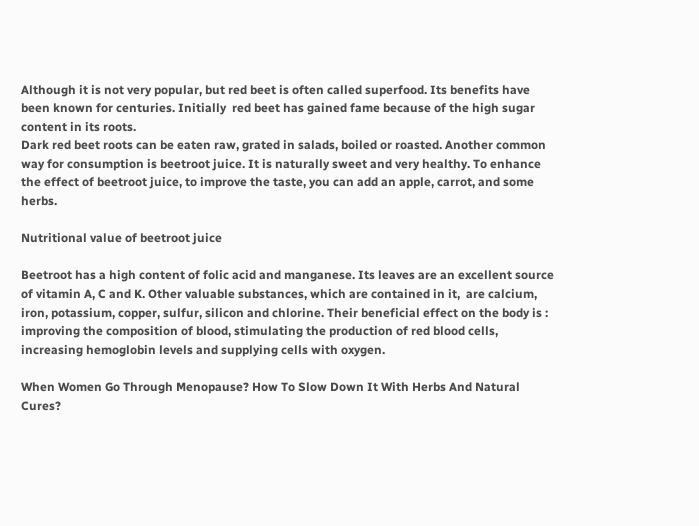Although it is not very popular, but red beet is often called superfood. Its benefits have been known for centuries. Initially  red beet has gained fame because of the high sugar content in its roots.
Dark red beet roots can be eaten raw, grated in salads, boiled or roasted. Another common way for consumption is beetroot juice. It is naturally sweet and very healthy. To enhance the effect of beetroot juice, to improve the taste, you can add an apple, carrot, and some herbs.

Nutritional value of beetroot juice

Beetroot has a high content of folic acid and manganese. Its leaves are an excellent source of vitamin A, C and K. Other valuable substances, which are contained in it,  are calcium, iron, potassium, copper, sulfur, silicon and chlorine. Their beneficial effect on the body is : improving the composition of blood, stimulating the production of red blood cells, increasing hemoglobin levels and supplying cells with oxygen.

When Women Go Through Menopause? How To Slow Down It With Herbs And Natural Cures?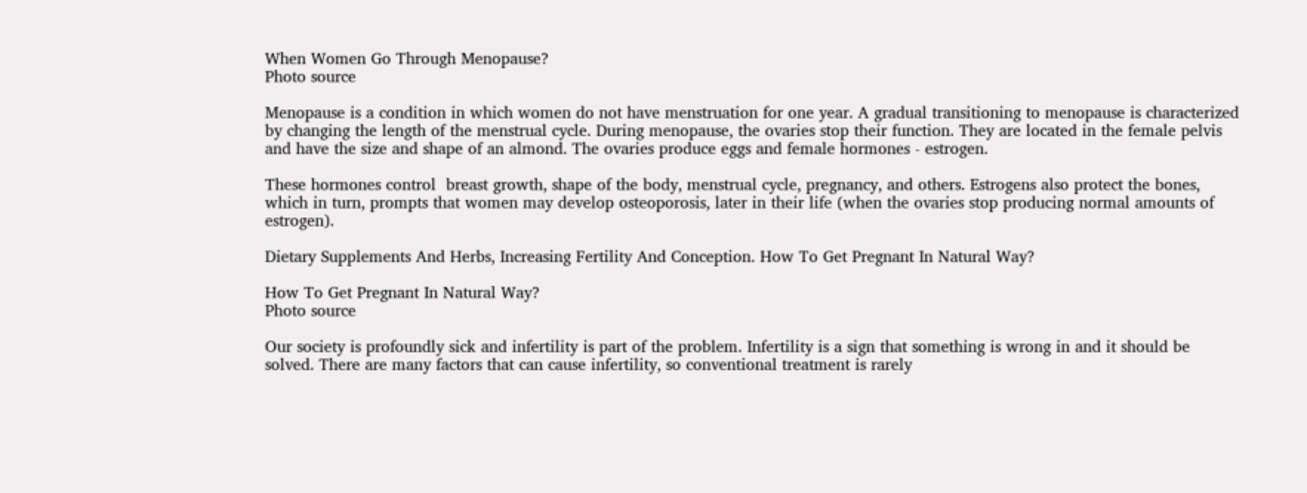When Women Go Through Menopause?
Photo source

Menopause is a condition in which women do not have menstruation for one year. A gradual transitioning to menopause is characterized by changing the length of the menstrual cycle. During menopause, the ovaries stop their function. They are located in the female pelvis and have the size and shape of an almond. The ovaries produce eggs and female hormones - estrogen.

These hormones control  breast growth, shape of the body, menstrual cycle, pregnancy, and others. Estrogens also protect the bones, which in turn, prompts that women may develop osteoporosis, later in their life (when the ovaries stop producing normal amounts of estrogen).

Dietary Supplements And Herbs, Increasing Fertility And Conception. How To Get Pregnant In Natural Way?

How To Get Pregnant In Natural Way?
Photo source

Our society is profoundly sick and infertility is part of the problem. Infertility is a sign that something is wrong in and it should be solved. There are many factors that can cause infertility, so conventional treatment is rarely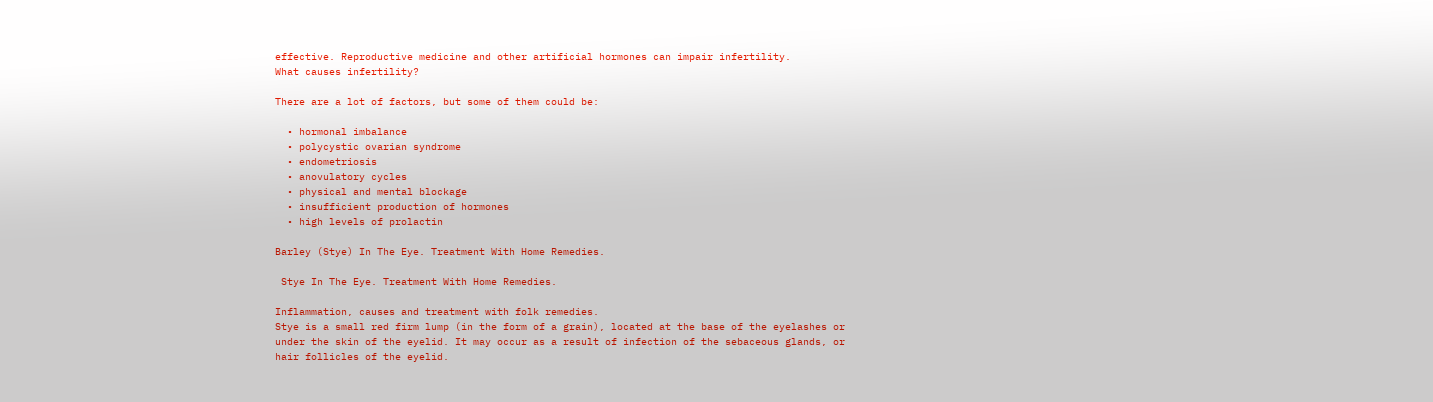effective. Reproductive medicine and other artificial hormones can impair infertility.
What causes infertility?

There are a lot of factors, but some of them could be:

  • hormonal imbalance
  • polycystic ovarian syndrome
  • endometriosis
  • anovulatory cycles
  • physical and mental blockage
  • insufficient production of hormones
  • high levels of prolactin

Barley (Stye) In The Eye. Treatment With Home Remedies.

 Stye In The Eye. Treatment With Home Remedies.

Inflammation, causes and treatment with folk remedies.
Stye is a small red firm lump (in the form of a grain), located at the base of the eyelashes or under the skin of the eyelid. It may occur as a result of infection of the sebaceous glands, or hair follicles of the eyelid.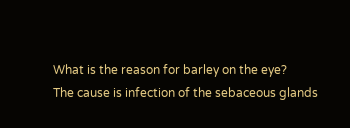What is the reason for barley on the eye?
The cause is infection of the sebaceous glands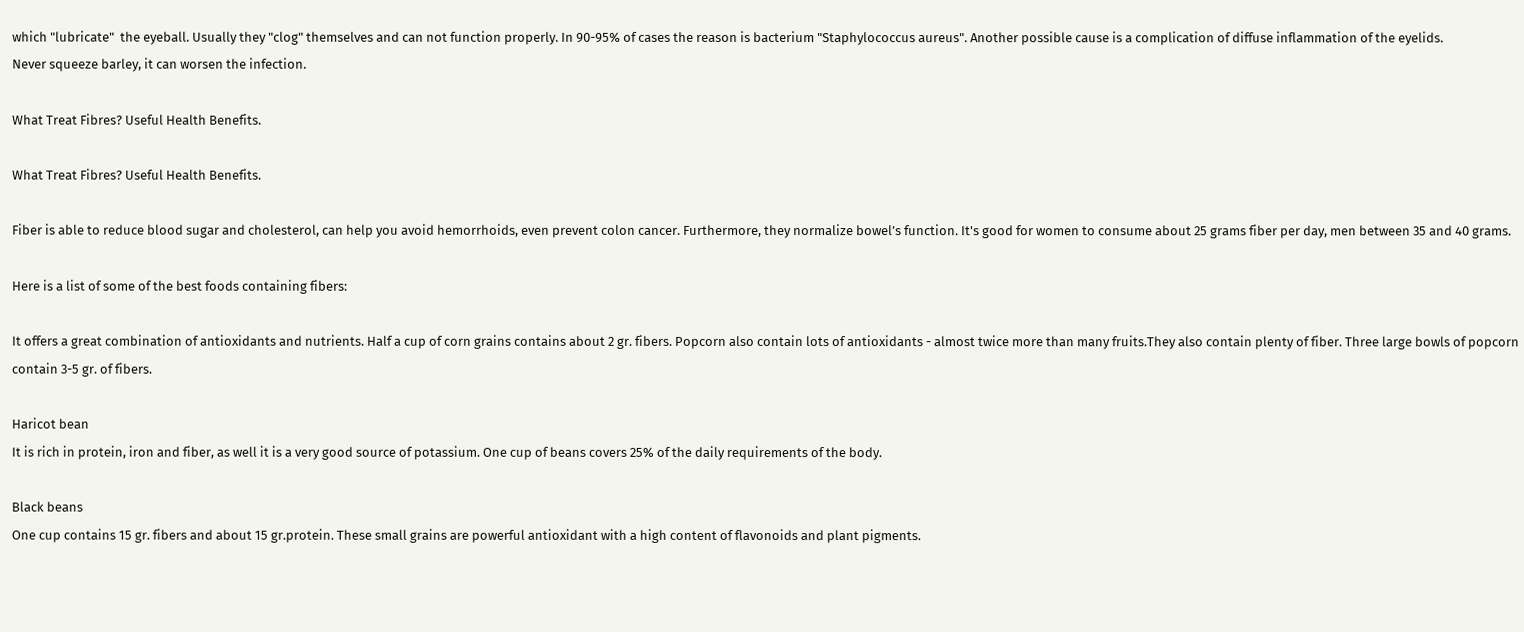which "lubricate"  the eyeball. Usually they "clog" themselves and can not function properly. In 90-95% of cases the reason is bacterium "Staphylococcus aureus". Another possible cause is a complication of diffuse inflammation of the eyelids.
Never squeeze barley, it can worsen the infection.

What Treat Fibres? Useful Health Benefits.

What Treat Fibres? Useful Health Benefits.

Fiber is able to reduce blood sugar and cholesterol, can help you avoid hemorrhoids, even prevent colon cancer. Furthermore, they normalize bowel’s function. It's good for women to consume about 25 grams fiber per day, men between 35 and 40 grams.

Here is a list of some of the best foods containing fibers:

It offers a great combination of antioxidants and nutrients. Half a cup of corn grains contains about 2 gr. fibers. Popcorn also contain lots of antioxidants - almost twice more than many fruits.They also contain plenty of fiber. Three large bowls of popcorn contain 3-5 gr. of fibers.

Haricot bean
It is rich in protein, iron and fiber, as well it is a very good source of potassium. One cup of beans covers 25% of the daily requirements of the body.

Black beans
One cup contains 15 gr. fibers and about 15 gr.protein. These small grains are powerful antioxidant with a high content of flavonoids and plant pigments.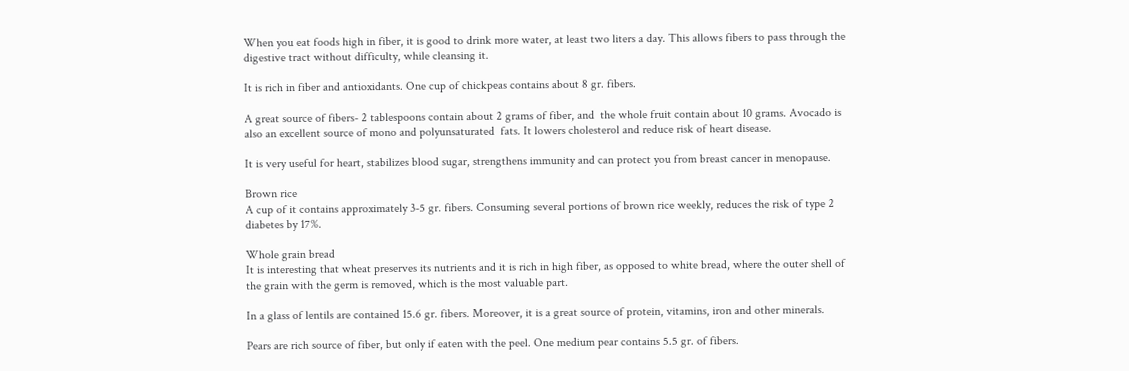When you eat foods high in fiber, it is good to drink more water, at least two liters a day. This allows fibers to pass through the digestive tract without difficulty, while cleansing it.

It is rich in fiber and antioxidants. One cup of chickpeas contains about 8 gr. fibers.

A great source of fibers- 2 tablespoons contain about 2 grams of fiber, and  the whole fruit contain about 10 grams. Avocado is also an excellent source of mono and polyunsaturated  fats. It lowers cholesterol and reduce risk of heart disease.

It is very useful for heart, stabilizes blood sugar, strengthens immunity and can protect you from breast cancer in menopause.

Brown rice
A cup of it contains approximately 3-5 gr. fibers. Consuming several portions of brown rice weekly, reduces the risk of type 2 diabetes by 17%.

Whole grain bread
It is interesting that wheat preserves its nutrients and it is rich in high fiber, as opposed to white bread, where the outer shell of the grain with the germ is removed, which is the most valuable part.

In a glass of lentils are contained 15.6 gr. fibers. Moreover, it is a great source of protein, vitamins, iron and other minerals.

Pears are rich source of fiber, but only if eaten with the peel. One medium pear contains 5.5 gr. of fibers.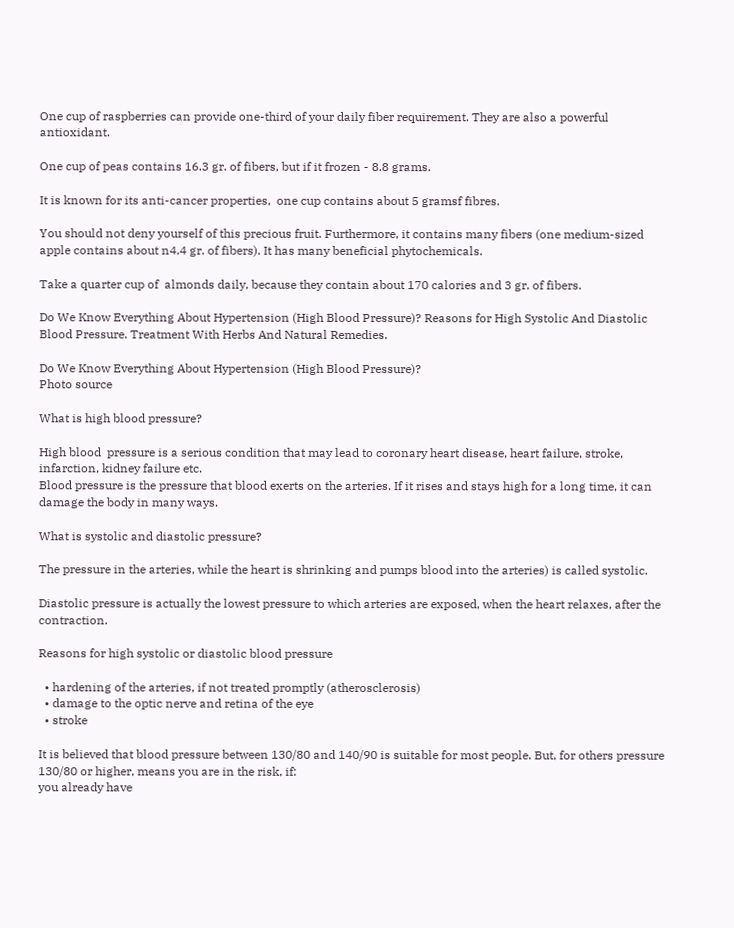One cup of raspberries can provide one-third of your daily fiber requirement. They are also a powerful antioxidant.

One cup of peas contains 16.3 gr. of fibers, but if it frozen - 8.8 grams.

It is known for its anti-cancer properties,  one cup contains about 5 gramsf fibres.

You should not deny yourself of this precious fruit. Furthermore, it contains many fibers (one medium-sized apple contains about n4.4 gr. of fibers). It has many beneficial phytochemicals.

Take a quarter cup of  almonds daily, because they contain about 170 calories and 3 gr. of fibers.

Do We Know Everything About Hypertension (High Blood Pressure)? Reasons for High Systolic And Diastolic Blood Pressure. Treatment With Herbs And Natural Remedies.

Do We Know Everything About Hypertension (High Blood Pressure)?
Photo source

What is high blood pressure?

High blood  pressure is a serious condition that may lead to coronary heart disease, heart failure, stroke, infarction, kidney failure etc.
Blood pressure is the pressure that blood exerts on the arteries. If it rises and stays high for a long time, it can damage the body in many ways.

What is systolic and diastolic pressure?

The pressure in the arteries, while the heart is shrinking and pumps blood into the arteries) is called systolic.

Diastolic pressure is actually the lowest pressure to which arteries are exposed, when the heart relaxes, after the contraction.

Reasons for high systolic or diastolic blood pressure

  • hardening of the arteries, if not treated promptly (atherosclerosis)
  • damage to the optic nerve and retina of the eye
  • stroke

It is believed that blood pressure between 130/80 and 140/90 is suitable for most people. But, for others pressure 130/80 or higher, means you are in the risk, if:
you already have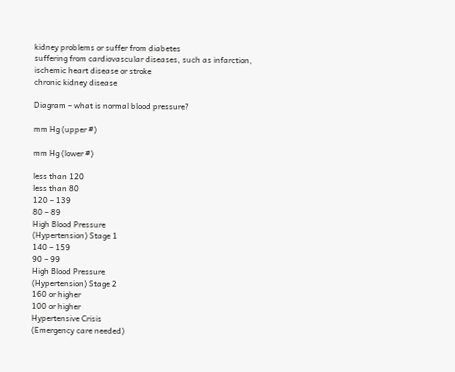kidney problems or suffer from diabetes
suffering from cardiovascular diseases, such as infarction, ischemic heart disease or stroke
chronic kidney disease

Diagram – what is normal blood pressure?

mm Hg (upper #)

mm Hg (lower #)

less than 120
less than 80
120 – 139
80 – 89
High Blood Pressure
(Hypertension) Stage 1
140 – 159
90 – 99
High Blood Pressure
(Hypertension) Stage 2
160 or higher
100 or higher
Hypertensive Crisis
(Emergency care needed)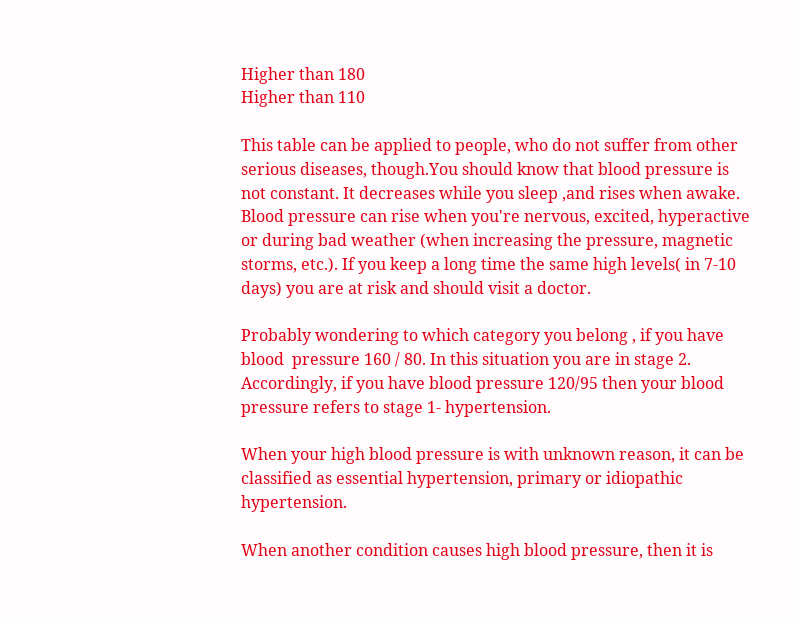Higher than 180
Higher than 110

This table can be applied to people, who do not suffer from other serious diseases, though.You should know that blood pressure is not constant. It decreases while you sleep ,and rises when awake.
Blood pressure can rise when you're nervous, excited, hyperactive or during bad weather (when increasing the pressure, magnetic storms, etc.). If you keep a long time the same high levels( in 7-10 days) you are at risk and should visit a doctor.

Probably wondering to which category you belong , if you have  blood  pressure 160 / 80. In this situation you are in stage 2. Accordingly, if you have blood pressure 120/95 then your blood pressure refers to stage 1- hypertension.

When your high blood pressure is with unknown reason, it can be classified as essential hypertension, primary or idiopathic hypertension.

When another condition causes high blood pressure, then it is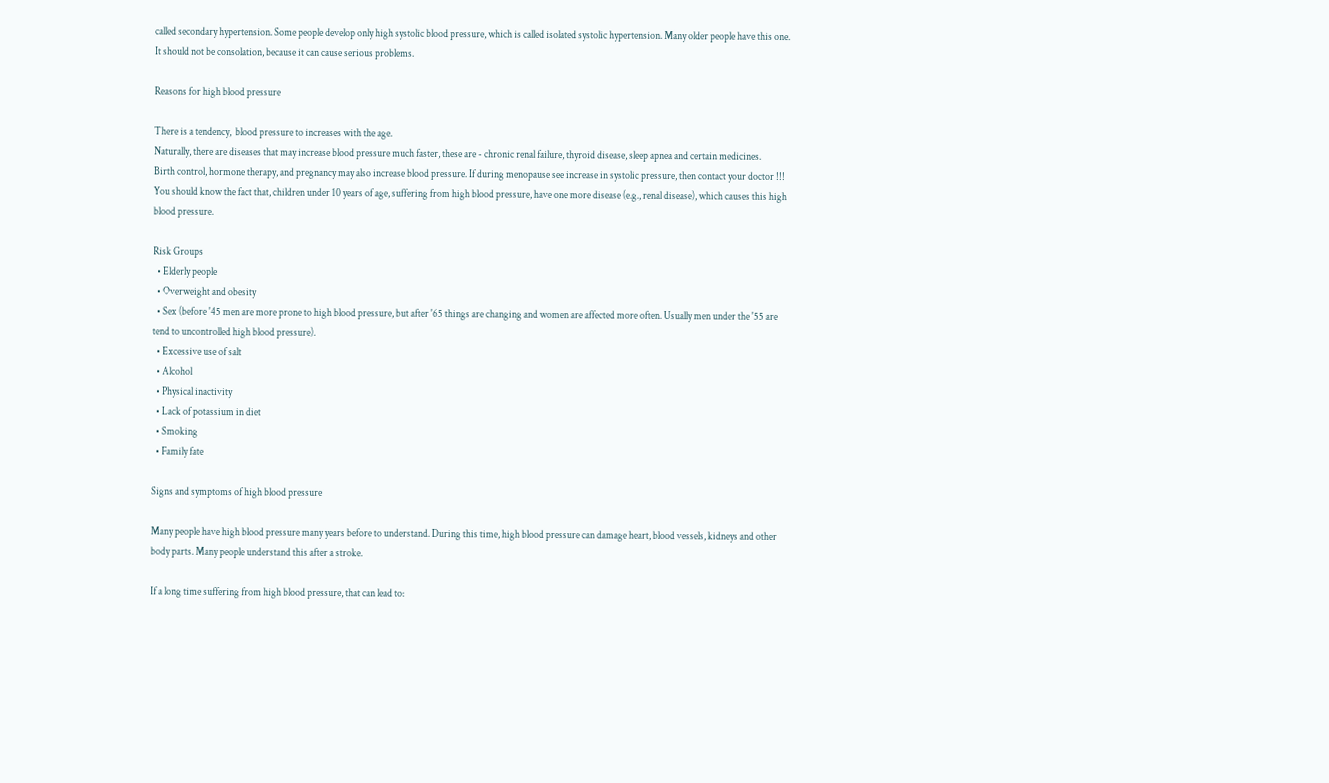called secondary hypertension. Some people develop only high systolic blood pressure, which is called isolated systolic hypertension. Many older people have this one. It should not be consolation, because it can cause serious problems.

Reasons for high blood pressure

There is a tendency,  blood pressure to increases with the age.
Naturally, there are diseases that may increase blood pressure much faster, these are - chronic renal failure, thyroid disease, sleep apnea and certain medicines.
Birth control, hormone therapy, and pregnancy may also increase blood pressure. If during menopause see increase in systolic pressure, then contact your doctor !!! You should know the fact that, children under 10 years of age, suffering from high blood pressure, have one more disease (e.g., renal disease), which causes this high blood pressure.

Risk Groups
  • Elderly people
  • Overweight and obesity
  • Sex (before '45 men are more prone to high blood pressure, but after '65 things are changing and women are affected more often. Usually men under the '55 are tend to uncontrolled high blood pressure).
  • Excessive use of salt
  • Alcohol
  • Physical inactivity
  • Lack of potassium in diet
  • Smoking
  • Family fate

Signs and symptoms of high blood pressure

Many people have high blood pressure many years before to understand. During this time, high blood pressure can damage heart, blood vessels, kidneys and other body parts. Many people understand this after a stroke.

If a long time suffering from high blood pressure, that can lead to: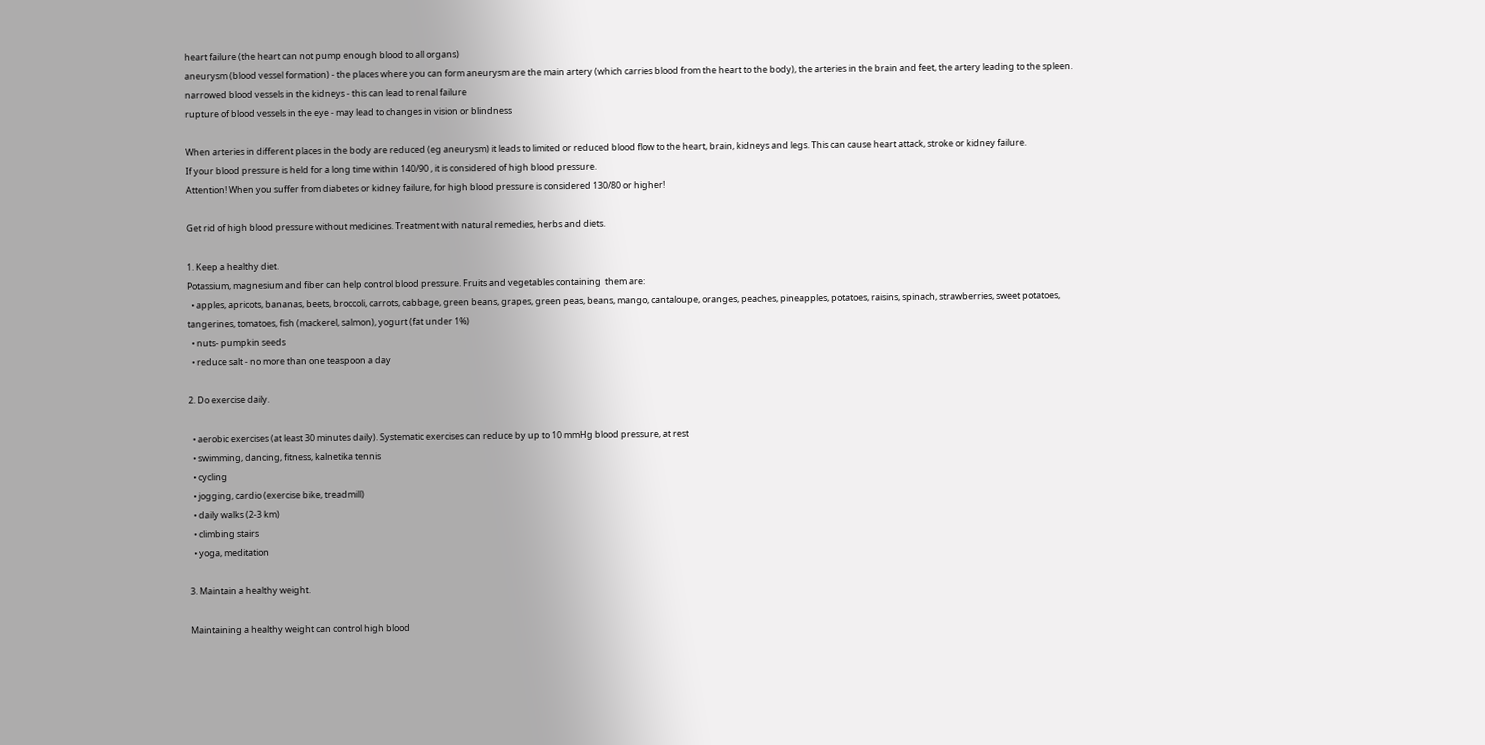heart failure (the heart can not pump enough blood to all organs)
aneurysm (blood vessel formation) - the places where you can form aneurysm are the main artery (which carries blood from the heart to the body), the arteries in the brain and feet, the artery leading to the spleen.
narrowed blood vessels in the kidneys - this can lead to renal failure
rupture of blood vessels in the eye - may lead to changes in vision or blindness

When arteries in different places in the body are reduced (eg aneurysm) it leads to limited or reduced blood flow to the heart, brain, kidneys and legs. This can cause heart attack, stroke or kidney failure.
If your blood pressure is held for a long time within 140/90 , it is considered of high blood pressure.
Attention! When you suffer from diabetes or kidney failure, for high blood pressure is considered 130/80 or higher!

Get rid of high blood pressure without medicines. Treatment with natural remedies, herbs and diets.

1. Keep a healthy diet.
Potassium, magnesium and fiber can help control blood pressure. Fruits and vegetables containing  them are:
  • apples, apricots, bananas, beets, broccoli, carrots, cabbage, green beans, grapes, green peas, beans, mango, cantaloupe, oranges, peaches, pineapples, potatoes, raisins, spinach, strawberries, sweet potatoes, tangerines, tomatoes, fish (mackerel, salmon), yogurt (fat under 1%)
  • nuts- pumpkin seeds
  • reduce salt - no more than one teaspoon a day

2. Do exercise daily.

  • aerobic exercises (at least 30 minutes daily). Systematic exercises can reduce by up to 10 mmHg blood pressure, at rest
  • swimming, dancing, fitness, kalnetika tennis
  • cycling
  • jogging, cardio (exercise bike, treadmill)
  • daily walks (2-3 km)
  • climbing stairs
  • yoga, meditation

3. Maintain a healthy weight.

Maintaining a healthy weight can control high blood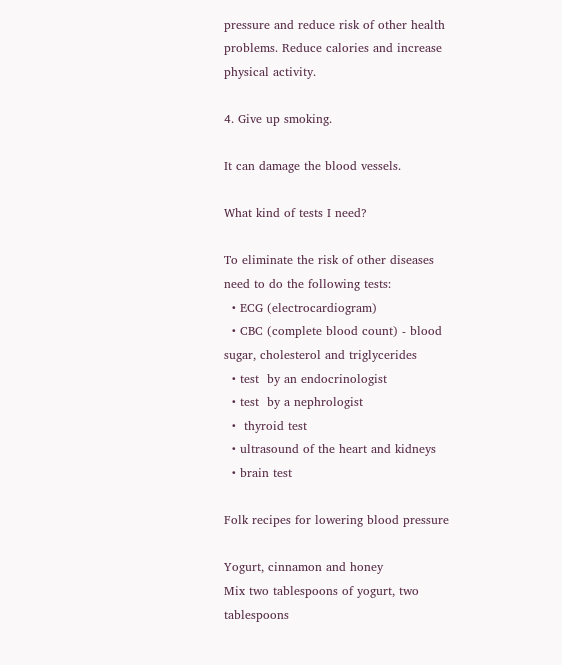pressure and reduce risk of other health problems. Reduce calories and increase physical activity.

4. Give up smoking.

It can damage the blood vessels.

What kind of tests I need?

To eliminate the risk of other diseases need to do the following tests:
  • ECG (electrocardiogram)
  • CBC (complete blood count) - blood sugar, cholesterol and triglycerides
  • test  by an endocrinologist
  • test  by a nephrologist
  •  thyroid test
  • ultrasound of the heart and kidneys
  • brain test

Folk recipes for lowering blood pressure

Yogurt, cinnamon and honey
Mix two tablespoons of yogurt, two tablespoons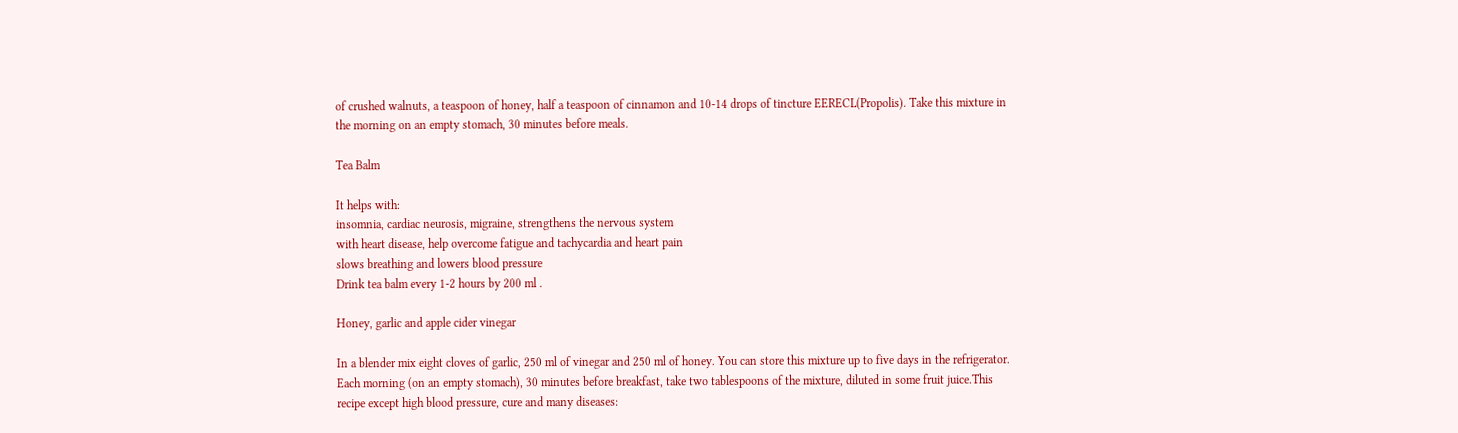of crushed walnuts, a teaspoon of honey, half a teaspoon of cinnamon and 10-14 drops of tincture EERECL(Propolis). Take this mixture in the morning on an empty stomach, 30 minutes before meals.

Tea Balm

It helps with:
insomnia, cardiac neurosis, migraine, strengthens the nervous system
with heart disease, help overcome fatigue and tachycardia and heart pain
slows breathing and lowers blood pressure
Drink tea balm every 1-2 hours by 200 ml .

Honey, garlic and apple cider vinegar

In a blender mix eight cloves of garlic, 250 ml of vinegar and 250 ml of honey. You can store this mixture up to five days in the refrigerator. Each morning (on an empty stomach), 30 minutes before breakfast, take two tablespoons of the mixture, diluted in some fruit juice.This recipe except high blood pressure, cure and many diseases: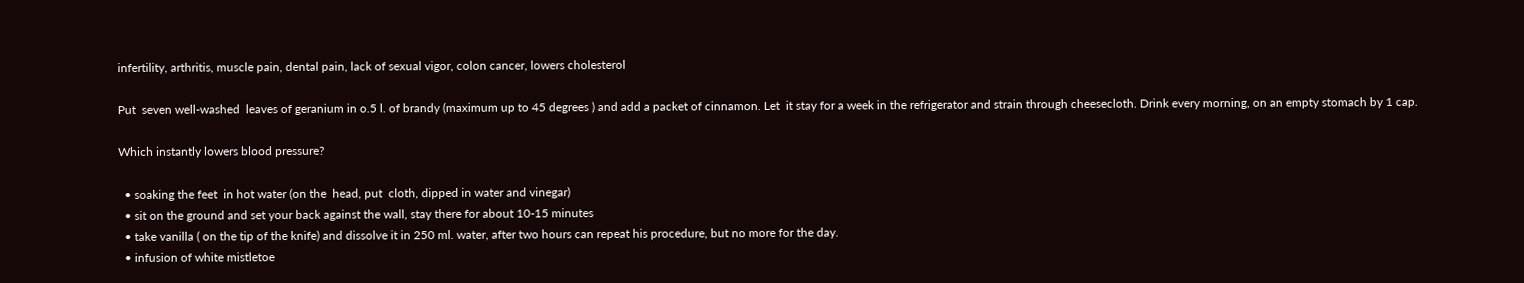infertility, arthritis, muscle pain, dental pain, lack of sexual vigor, colon cancer, lowers cholesterol

Put  seven well-washed  leaves of geranium in o.5 l. of brandy (maximum up to 45 degrees ) and add a packet of cinnamon. Let  it stay for a week in the refrigerator and strain through cheesecloth. Drink every morning, on an empty stomach by 1 cap.

Which instantly lowers blood pressure?

  • soaking the feet  in hot water (on the  head, put  cloth, dipped in water and vinegar)
  • sit on the ground and set your back against the wall, stay there for about 10-15 minutes
  • take vanilla ( on the tip of the knife) and dissolve it in 250 ml. water, after two hours can repeat his procedure, but no more for the day.
  • infusion of white mistletoe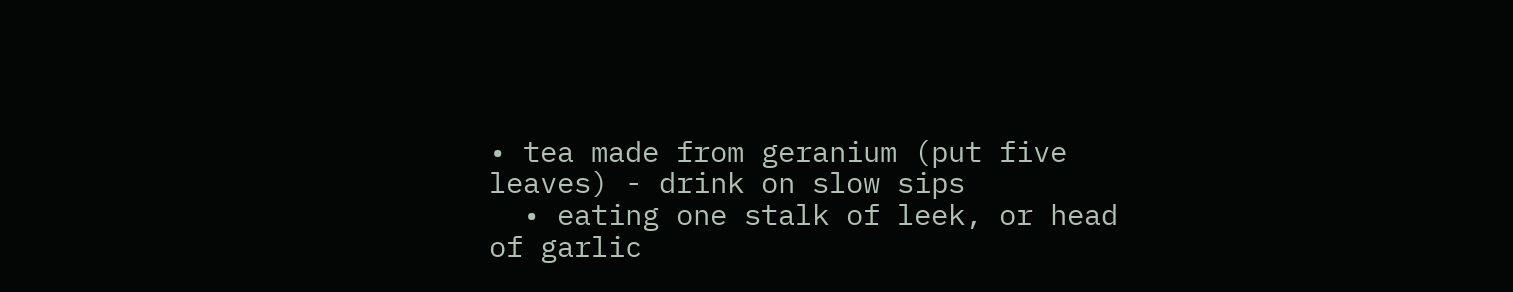• tea made from geranium (put five leaves) - drink on slow sips
  • eating one stalk of leek, or head of garlic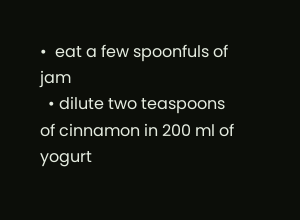•  eat a few spoonfuls of jam
  • dilute two teaspoons of cinnamon in 200 ml of yogurt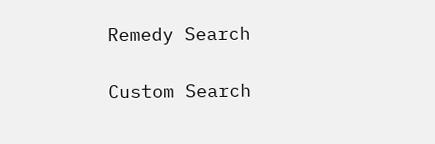Remedy Search

Custom Search